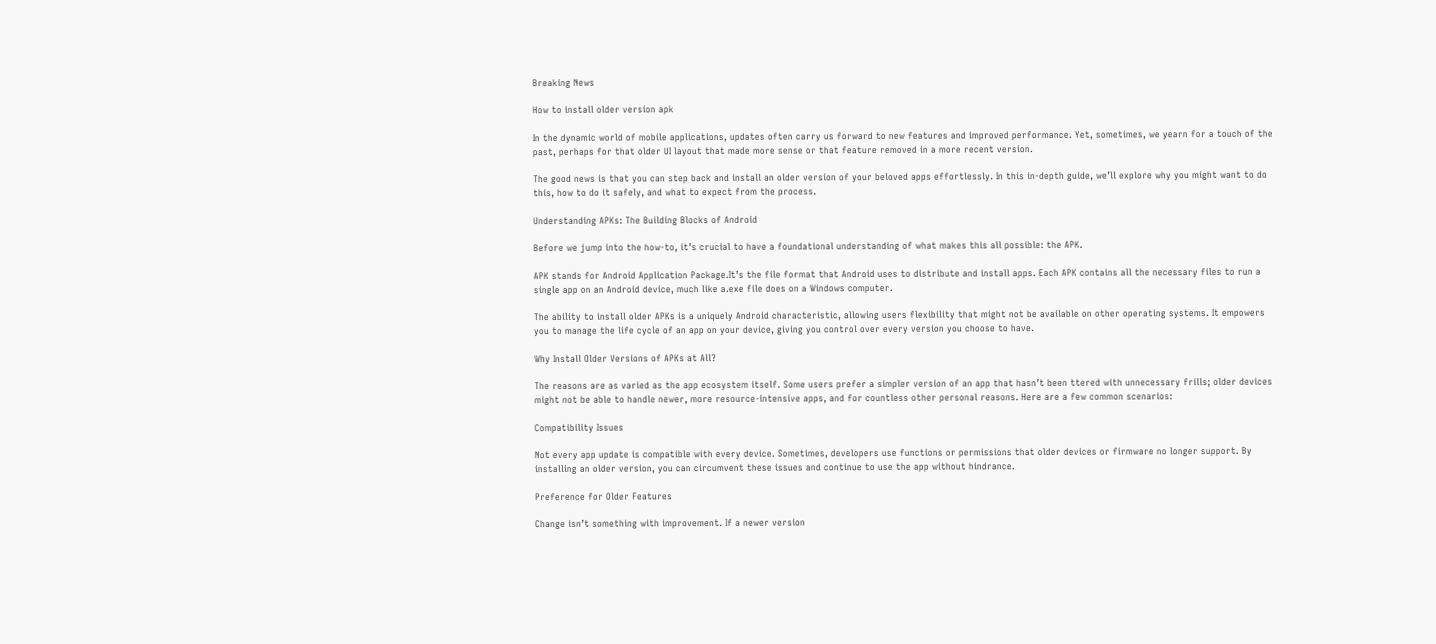Breaking News

How to install older version apk

In the dynamic world of mobile applications, updates often carry us forward to new features and improved performance. Yet, sometimes, we yearn for a touch of the past, perhaps for that older UI layout that made more sense or that feature removed in a more recent version.

The good news is that you can step back and install an older version of your beloved apps effortlessly. In this in-depth guide, we’ll explore why you might want to do this, how to do it safely, and what to expect from the process.

Understanding APKs: The Building Blocks of Android

Before we jump into the how-to, it’s crucial to have a foundational understanding of what makes this all possible: the APK.

APK stands for Android Application Package.It’s the file format that Android uses to distribute and install apps. Each APK contains all the necessary files to run a single app on an Android device, much like a.exe file does on a Windows computer.

The ability to install older APKs is a uniquely Android characteristic, allowing users flexibility that might not be available on other operating systems. It empowers you to manage the life cycle of an app on your device, giving you control over every version you choose to have.

Why Install Older Versions of APKs at All?

The reasons are as varied as the app ecosystem itself. Some users prefer a simpler version of an app that hasn’t been ttered with unnecessary frills; older devices might not be able to handle newer, more resource-intensive apps, and for countless other personal reasons. Here are a few common scenarios:

Compatibility Issues

Not every app update is compatible with every device. Sometimes, developers use functions or permissions that older devices or firmware no longer support. By installing an older version, you can circumvent these issues and continue to use the app without hindrance.

Preference for Older Features

Change isn’t something with improvement. If a newer version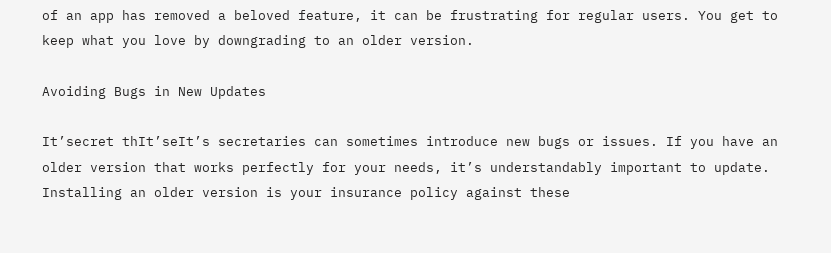of an app has removed a beloved feature, it can be frustrating for regular users. You get to keep what you love by downgrading to an older version.

Avoiding Bugs in New Updates

It’secret thIt’seIt’s secretaries can sometimes introduce new bugs or issues. If you have an older version that works perfectly for your needs, it’s understandably important to update. Installing an older version is your insurance policy against these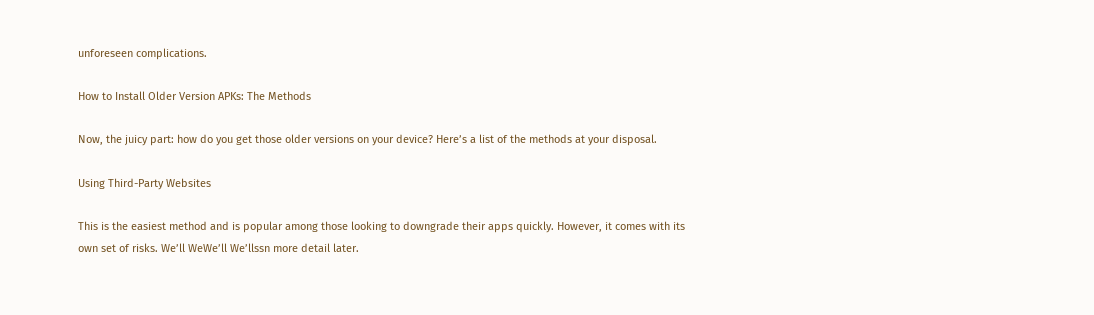unforeseen complications.

How to Install Older Version APKs: The Methods

Now, the juicy part: how do you get those older versions on your device? Here’s a list of the methods at your disposal.

Using Third-Party Websites

This is the easiest method and is popular among those looking to downgrade their apps quickly. However, it comes with its own set of risks. We’ll WeWe’ll We’llssn more detail later.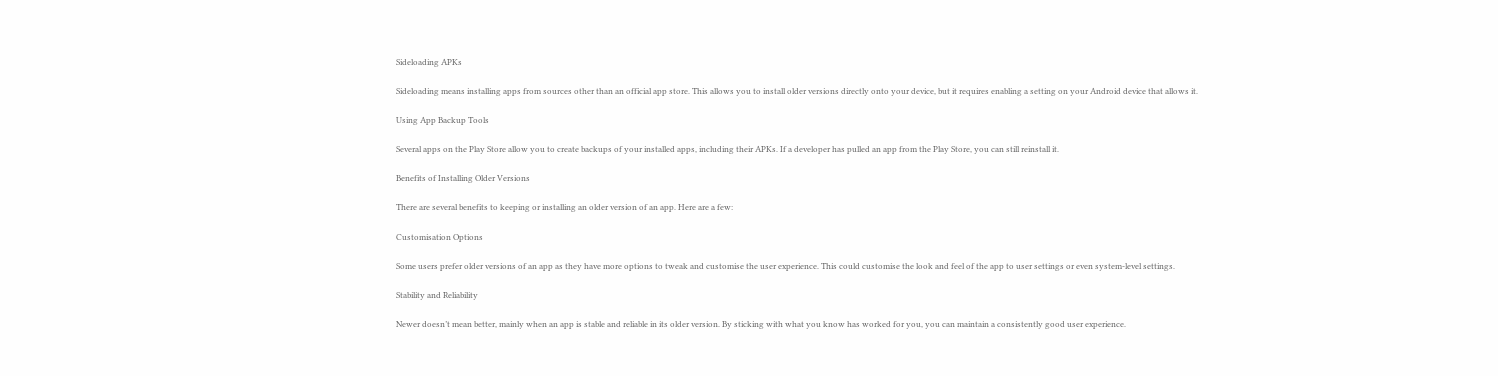Sideloading APKs

Sideloading means installing apps from sources other than an official app store. This allows you to install older versions directly onto your device, but it requires enabling a setting on your Android device that allows it.

Using App Backup Tools

Several apps on the Play Store allow you to create backups of your installed apps, including their APKs. If a developer has pulled an app from the Play Store, you can still reinstall it.

Benefits of Installing Older Versions

There are several benefits to keeping or installing an older version of an app. Here are a few:

Customisation Options

Some users prefer older versions of an app as they have more options to tweak and customise the user experience. This could customise the look and feel of the app to user settings or even system-level settings.

Stability and Reliability

Newer doesn’t mean better, mainly when an app is stable and reliable in its older version. By sticking with what you know has worked for you, you can maintain a consistently good user experience.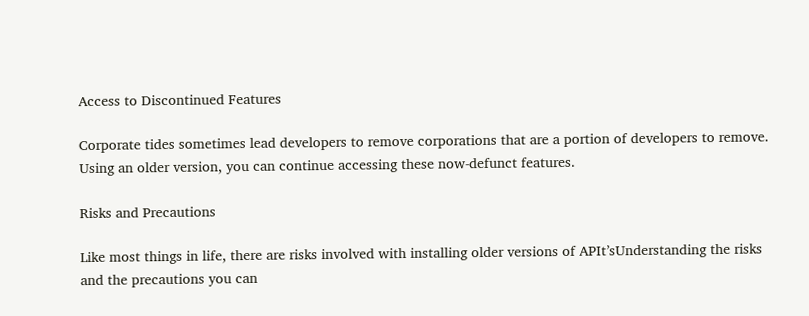Access to Discontinued Features

Corporate tides sometimes lead developers to remove corporations that are a portion of developers to remove. Using an older version, you can continue accessing these now-defunct features.

Risks and Precautions

Like most things in life, there are risks involved with installing older versions of APIt’sUnderstanding the risks and the precautions you can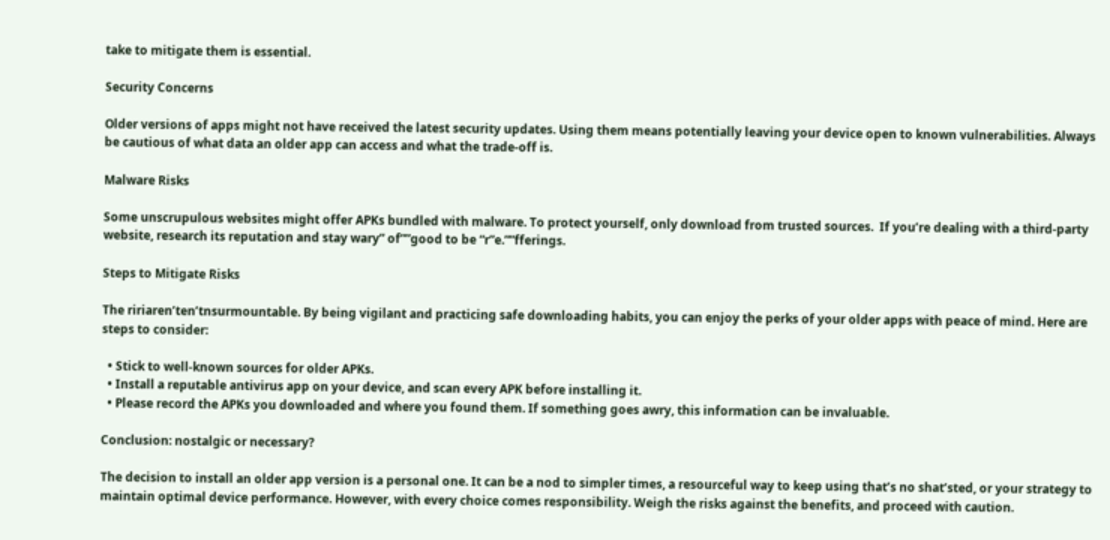take to mitigate them is essential.

Security Concerns

Older versions of apps might not have received the latest security updates. Using them means potentially leaving your device open to known vulnerabilities. Always be cautious of what data an older app can access and what the trade-off is.

Malware Risks

Some unscrupulous websites might offer APKs bundled with malware. To protect yourself, only download from trusted sources.  If you’re dealing with a third-party website, research its reputation and stay wary” of””good to be “r”e.””fferings.

Steps to Mitigate Risks

The ririaren’ten’tnsurmountable. By being vigilant and practicing safe downloading habits, you can enjoy the perks of your older apps with peace of mind. Here are steps to consider:

  • Stick to well-known sources for older APKs.
  • Install a reputable antivirus app on your device, and scan every APK before installing it.
  • Please record the APKs you downloaded and where you found them. If something goes awry, this information can be invaluable.

Conclusion: nostalgic or necessary?

The decision to install an older app version is a personal one. It can be a nod to simpler times, a resourceful way to keep using that’s no shat’sted, or your strategy to maintain optimal device performance. However, with every choice comes responsibility. Weigh the risks against the benefits, and proceed with caution.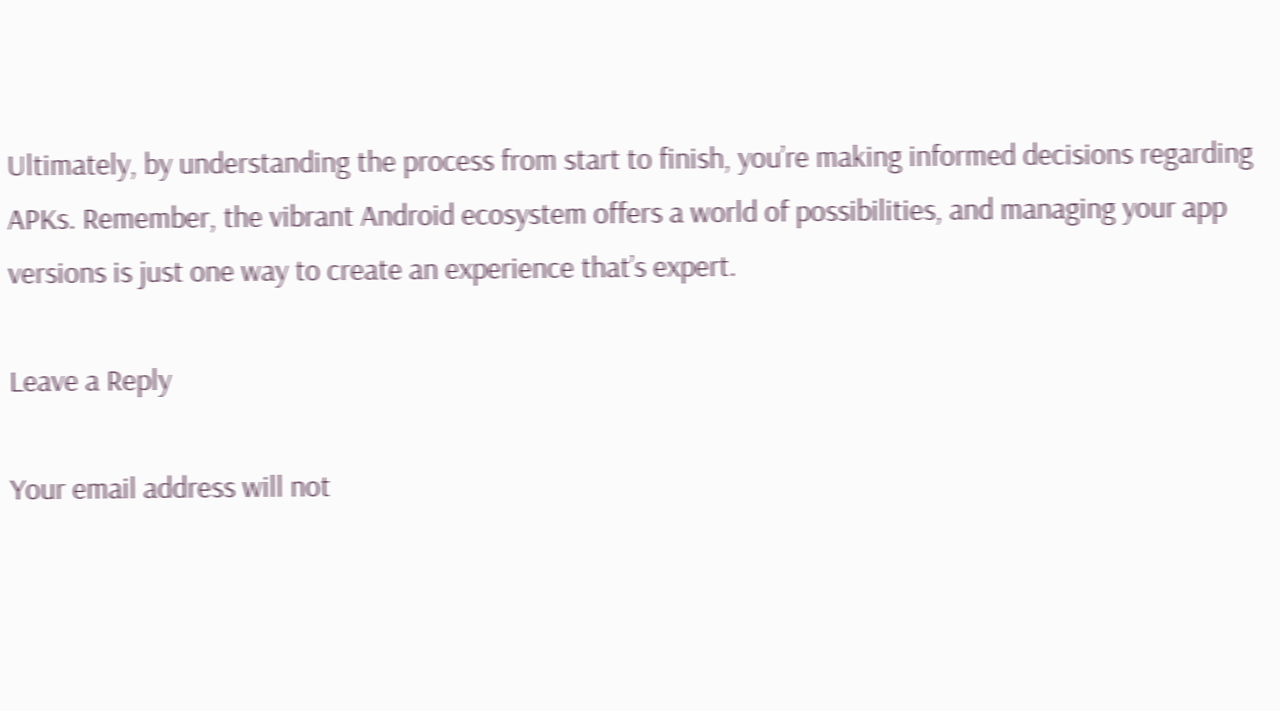Ultimately, by understanding the process from start to finish, you’re making informed decisions regarding APKs. Remember, the vibrant Android ecosystem offers a world of possibilities, and managing your app versions is just one way to create an experience that’s expert.

Leave a Reply

Your email address will not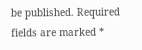be published. Required fields are marked *